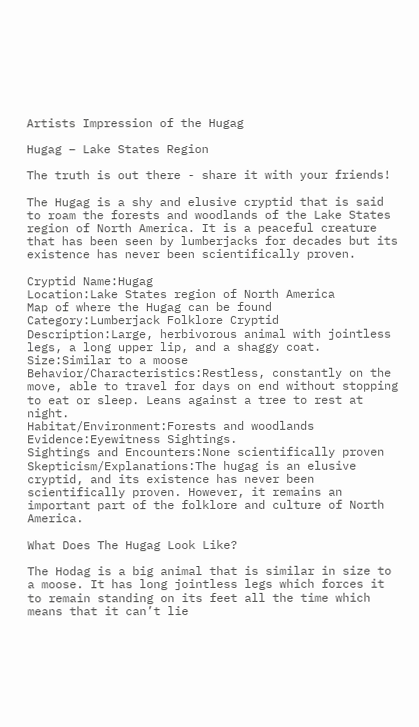Artists Impression of the Hugag

Hugag – Lake States Region

The truth is out there - share it with your friends!

The Hugag is a shy and elusive cryptid that is said to roam the forests and woodlands of the Lake States region of North America. It is a peaceful creature that has been seen by lumberjacks for decades but its existence has never been scientifically proven.

Cryptid Name:Hugag
Location:Lake States region of North America
Map of where the Hugag can be found
Category:Lumberjack Folklore Cryptid
Description:Large, herbivorous animal with jointless legs, a long upper lip, and a shaggy coat.
Size:Similar to a moose
Behavior/Characteristics:Restless, constantly on the move, able to travel for days on end without stopping to eat or sleep. Leans against a tree to rest at night.
Habitat/Environment:Forests and woodlands
Evidence:Eyewitness Sightings.
Sightings and Encounters:None scientifically proven
Skepticism/Explanations:The hugag is an elusive cryptid, and its existence has never been scientifically proven. However, it remains an important part of the folklore and culture of North America.

What Does The Hugag Look Like?

The Hodag is a big animal that is similar in size to a moose. It has long jointless legs which forces it to remain standing on its feet all the time which means that it can’t lie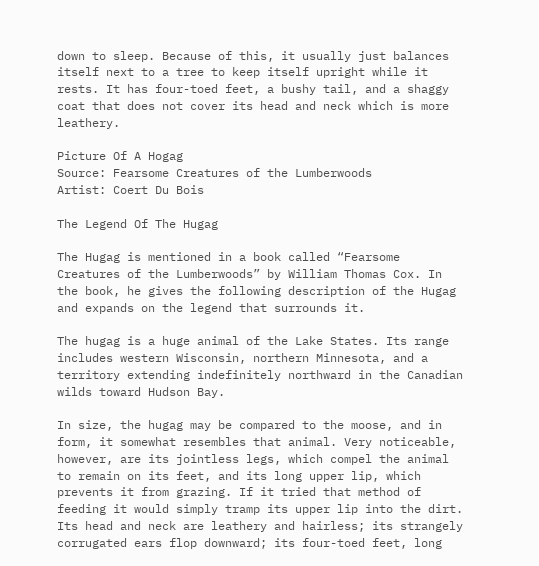down to sleep. Because of this, it usually just balances itself next to a tree to keep itself upright while it rests. It has four-toed feet, a bushy tail, and a shaggy coat that does not cover its head and neck which is more leathery.

Picture Of A Hogag
Source: Fearsome Creatures of the Lumberwoods
Artist: Coert Du Bois

The Legend Of The Hugag

The Hugag is mentioned in a book called “Fearsome Creatures of the Lumberwoods” by William Thomas Cox. In the book, he gives the following description of the Hugag and expands on the legend that surrounds it.

The hugag is a huge animal of the Lake States. Its range includes western Wisconsin, northern Minnesota, and a territory extending indefinitely northward in the Canadian wilds toward Hudson Bay.

In size, the hugag may be compared to the moose, and in form, it somewhat resembles that animal. Very noticeable, however, are its jointless legs, which compel the animal to remain on its feet, and its long upper lip, which prevents it from grazing. If it tried that method of feeding it would simply tramp its upper lip into the dirt. Its head and neck are leathery and hairless; its strangely corrugated ears flop downward; its four-toed feet, long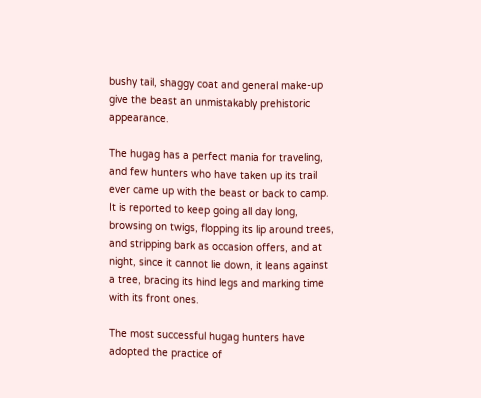bushy tail, shaggy coat and general make-up give the beast an unmistakably prehistoric appearance.

The hugag has a perfect mania for traveling, and few hunters who have taken up its trail ever came up with the beast or back to camp. It is reported to keep going all day long, browsing on twigs, flopping its lip around trees, and stripping bark as occasion offers, and at night, since it cannot lie down, it leans against a tree, bracing its hind legs and marking time with its front ones.

The most successful hugag hunters have adopted the practice of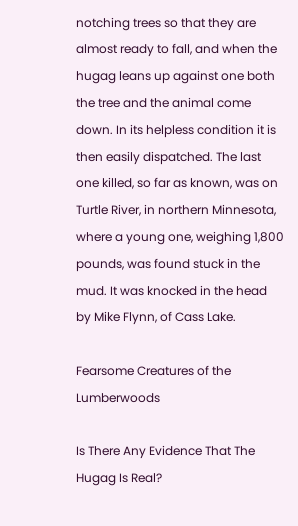notching trees so that they are almost ready to fall, and when the hugag leans up against one both the tree and the animal come down. In its helpless condition it is then easily dispatched. The last one killed, so far as known, was on Turtle River, in northern Minnesota, where a young one, weighing 1,800 pounds, was found stuck in the mud. It was knocked in the head by Mike Flynn, of Cass Lake.

Fearsome Creatures of the Lumberwoods

Is There Any Evidence That The Hugag Is Real?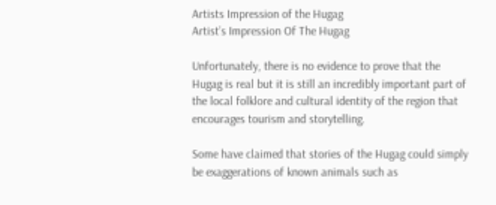Artists Impression of the Hugag
Artist’s Impression Of The Hugag

Unfortunately, there is no evidence to prove that the Hugag is real but it is still an incredibly important part of the local folklore and cultural identity of the region that encourages tourism and storytelling.

Some have claimed that stories of the Hugag could simply be exaggerations of known animals such as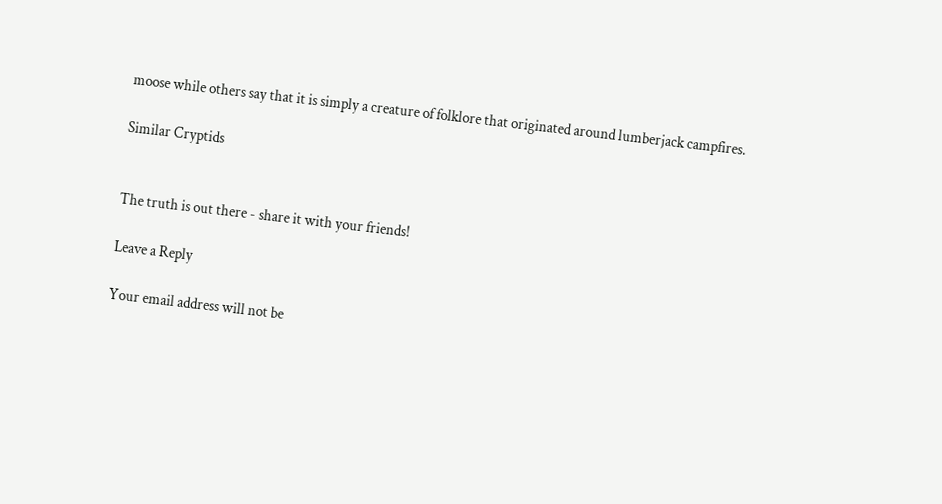moose while others say that it is simply a creature of folklore that originated around lumberjack campfires.

Similar Cryptids


The truth is out there - share it with your friends!

Leave a Reply

Your email address will not be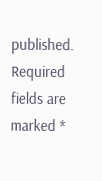published. Required fields are marked *